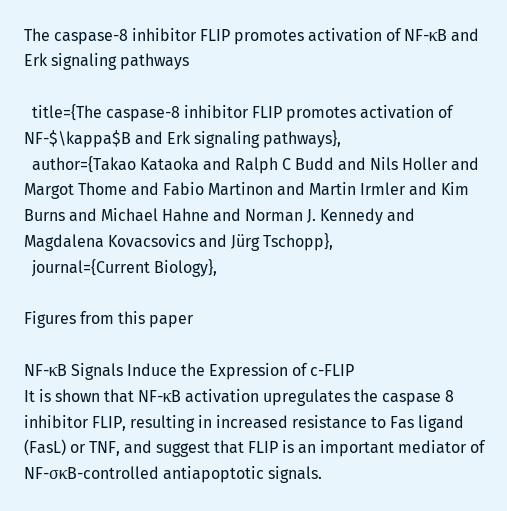The caspase-8 inhibitor FLIP promotes activation of NF-κB and Erk signaling pathways

  title={The caspase-8 inhibitor FLIP promotes activation of NF-$\kappa$B and Erk signaling pathways},
  author={Takao Kataoka and Ralph C Budd and Nils Holler and Margot Thome and Fabio Martinon and Martin Irmler and Kim Burns and Michael Hahne and Norman J. Kennedy and Magdalena Kovacsovics and Jürg Tschopp},
  journal={Current Biology},

Figures from this paper

NF-κB Signals Induce the Expression of c-FLIP
It is shown that NF-κB activation upregulates the caspase 8 inhibitor FLIP, resulting in increased resistance to Fas ligand (FasL) or TNF, and suggest that FLIP is an important mediator of NF-σκB-controlled antiapoptotic signals.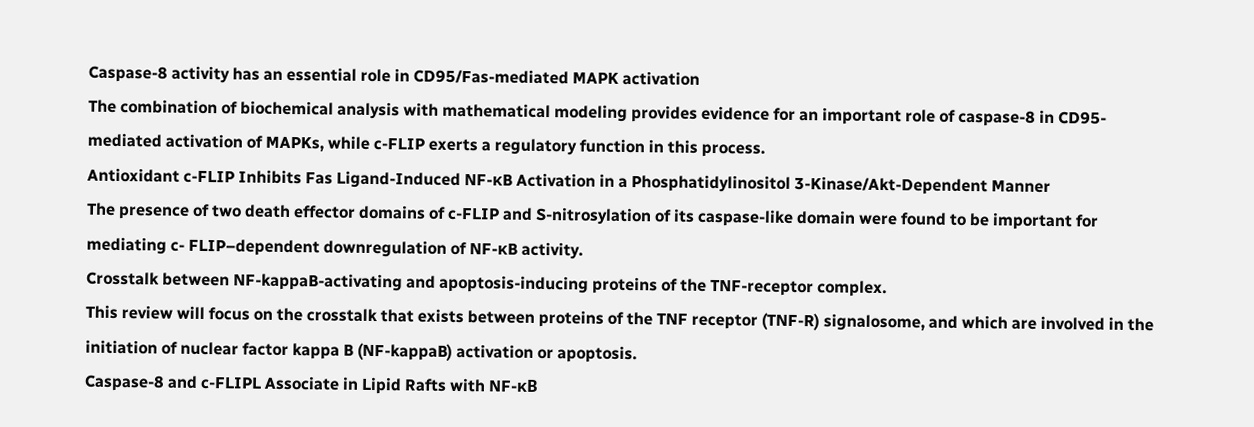Caspase-8 activity has an essential role in CD95/Fas-mediated MAPK activation
The combination of biochemical analysis with mathematical modeling provides evidence for an important role of caspase-8 in CD95-mediated activation of MAPKs, while c-FLIP exerts a regulatory function in this process.
Antioxidant c-FLIP Inhibits Fas Ligand-Induced NF-κB Activation in a Phosphatidylinositol 3-Kinase/Akt-Dependent Manner
The presence of two death effector domains of c-FLIP and S-nitrosylation of its caspase-like domain were found to be important for mediating c- FLIP–dependent downregulation of NF-κB activity.
Crosstalk between NF-kappaB-activating and apoptosis-inducing proteins of the TNF-receptor complex.
This review will focus on the crosstalk that exists between proteins of the TNF receptor (TNF-R) signalosome, and which are involved in the initiation of nuclear factor kappa B (NF-kappaB) activation or apoptosis.
Caspase-8 and c-FLIPL Associate in Lipid Rafts with NF-κB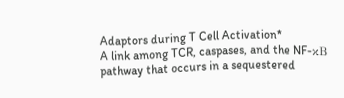Adaptors during T Cell Activation*
A link among TCR, caspases, and the NF-κB pathway that occurs in a sequestered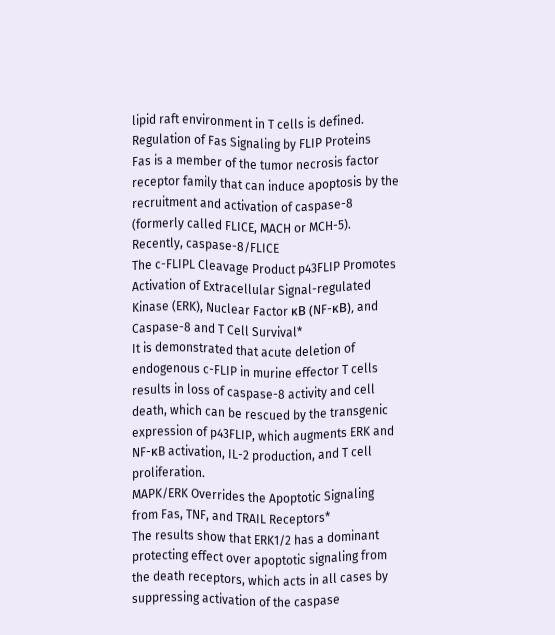lipid raft environment in T cells is defined.
Regulation of Fas Signaling by FLIP Proteins
Fas is a member of the tumor necrosis factor receptor family that can induce apoptosis by the recruitment and activation of caspase-8 (formerly called FLICE, MACH or MCH-5). Recently, caspase-8/FLICE
The c-FLIPL Cleavage Product p43FLIP Promotes Activation of Extracellular Signal-regulated Kinase (ERK), Nuclear Factor κB (NF-κB), and Caspase-8 and T Cell Survival*
It is demonstrated that acute deletion of endogenous c-FLIP in murine effector T cells results in loss of caspase-8 activity and cell death, which can be rescued by the transgenic expression of p43FLIP, which augments ERK and NF-κB activation, IL-2 production, and T cell proliferation.
MAPK/ERK Overrides the Apoptotic Signaling from Fas, TNF, and TRAIL Receptors*
The results show that ERK1/2 has a dominant protecting effect over apoptotic signaling from the death receptors, which acts in all cases by suppressing activation of the caspase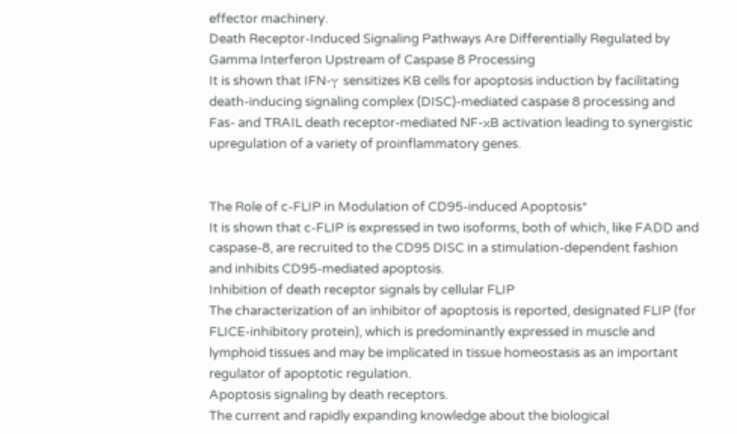effector machinery.
Death Receptor-Induced Signaling Pathways Are Differentially Regulated by Gamma Interferon Upstream of Caspase 8 Processing
It is shown that IFN-γ sensitizes KB cells for apoptosis induction by facilitating death-inducing signaling complex (DISC)-mediated caspase 8 processing and Fas- and TRAIL death receptor-mediated NF-κB activation leading to synergistic upregulation of a variety of proinflammatory genes.


The Role of c-FLIP in Modulation of CD95-induced Apoptosis*
It is shown that c-FLIP is expressed in two isoforms, both of which, like FADD and caspase-8, are recruited to the CD95 DISC in a stimulation-dependent fashion and inhibits CD95-mediated apoptosis.
Inhibition of death receptor signals by cellular FLIP
The characterization of an inhibitor of apoptosis is reported, designated FLIP (for FLICE-inhibitory protein), which is predominantly expressed in muscle and lymphoid tissues and may be implicated in tissue homeostasis as an important regulator of apoptotic regulation.
Apoptosis signaling by death receptors.
The current and rapidly expanding knowledge about the biological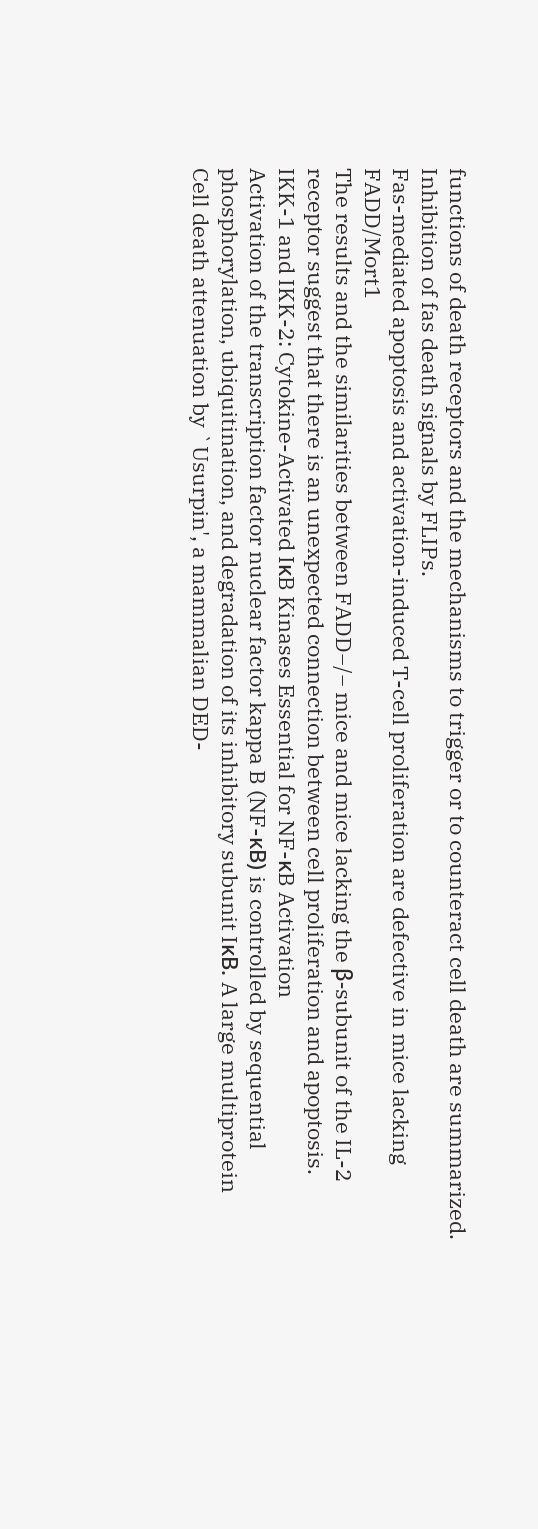functions of death receptors and the mechanisms to trigger or to counteract cell death are summarized.
Inhibition of fas death signals by FLIPs.
Fas-mediated apoptosis and activation-induced T-cell proliferation are defective in mice lacking FADD/Mort1
The results and the similarities between FADD−/− mice and mice lacking the β-subunit of the IL-2 receptor suggest that there is an unexpected connection between cell proliferation and apoptosis.
IKK-1 and IKK-2: Cytokine-Activated IκB Kinases Essential for NF-κB Activation
Activation of the transcription factor nuclear factor kappa B (NF-κB) is controlled by sequential phosphorylation, ubiquitination, and degradation of its inhibitory subunit IκB. A large multiprotein
Cell death attenuation by `Usurpin', a mammalian DED-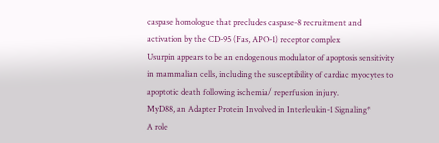caspase homologue that precludes caspase-8 recruitment and activation by the CD-95 (Fas, APO-1) receptor complex
Usurpin appears to be an endogenous modulator of apoptosis sensitivity in mammalian cells, including the susceptibility of cardiac myocytes to apoptotic death following ischemia/ reperfusion injury.
MyD88, an Adapter Protein Involved in Interleukin-1 Signaling*
A role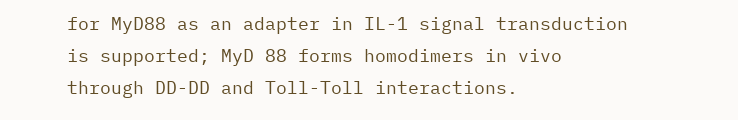for MyD88 as an adapter in IL-1 signal transduction is supported; MyD 88 forms homodimers in vivo through DD-DD and Toll-Toll interactions.